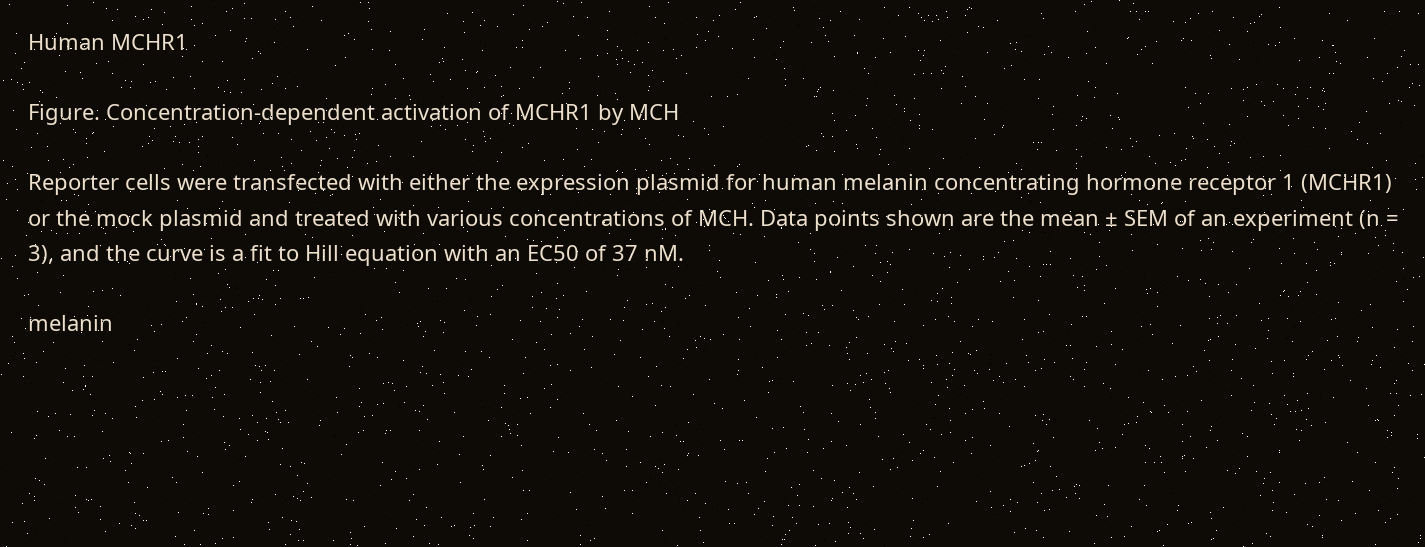Human MCHR1

Figure. Concentration-dependent activation of MCHR1 by MCH

Reporter cells were transfected with either the expression plasmid for human melanin concentrating hormone receptor 1 (MCHR1) or the mock plasmid and treated with various concentrations of MCH. Data points shown are the mean ± SEM of an experiment (n = 3), and the curve is a fit to Hill equation with an EC50 of 37 nM.

melanin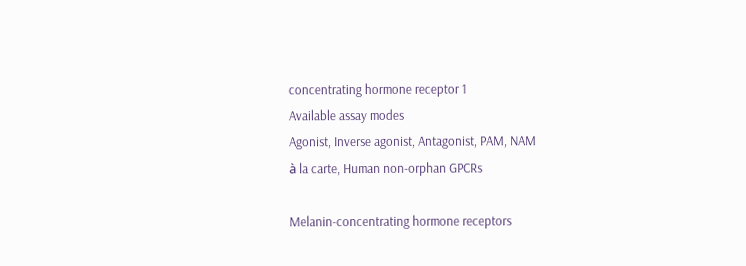concentrating hormone receptor 1
Available assay modes
Agonist, Inverse agonist, Antagonist, PAM, NAM
à la carte, Human non-orphan GPCRs

Melanin-concentrating hormone receptors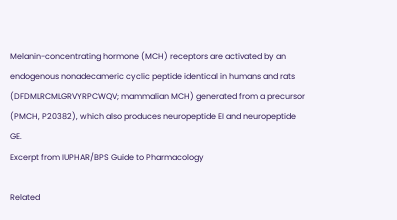Melanin-concentrating hormone (MCH) receptors are activated by an endogenous nonadecameric cyclic peptide identical in humans and rats (DFDMLRCMLGRVYRPCWQV; mammalian MCH) generated from a precursor (PMCH, P20382), which also produces neuropeptide EI and neuropeptide GE.
Excerpt from IUPHAR/BPS Guide to Pharmacology

Related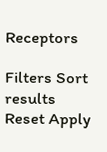Receptors

Filters Sort results
Reset Apply